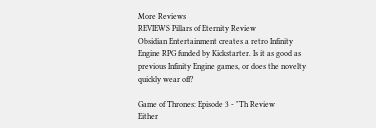More Reviews
REVIEWS Pillars of Eternity Review
Obsidian Entertainment creates a retro Infinity Engine RPG funded by Kickstarter. Is it as good as previous Infinity Engine games, or does the novelty quickly wear off?

Game of Thrones: Episode 3 - "Th Review
Either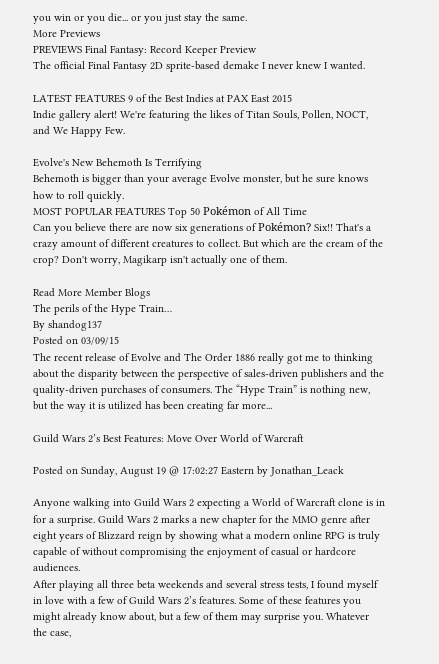you win or you die... or you just stay the same.
More Previews
PREVIEWS Final Fantasy: Record Keeper Preview
The official Final Fantasy 2D sprite-based demake I never knew I wanted.

LATEST FEATURES 9 of the Best Indies at PAX East 2015
Indie gallery alert! We're featuring the likes of Titan Souls, Pollen, NOCT, and We Happy Few.

Evolve's New Behemoth Is Terrifying
Behemoth is bigger than your average Evolve monster, but he sure knows how to roll quickly.
MOST POPULAR FEATURES Top 50 Pokémon of All Time
Can you believe there are now six generations of Pokémon? Six!! That's a crazy amount of different creatures to collect. But which are the cream of the crop? Don't worry, Magikarp isn't actually one of them.

Read More Member Blogs
The perils of the Hype Train…
By shandog137
Posted on 03/09/15
The recent release of Evolve and The Order 1886 really got me to thinking about the disparity between the perspective of sales-driven publishers and the quality-driven purchases of consumers. The “Hype Train” is nothing new, but the way it is utilized has been creating far more...

Guild Wars 2’s Best Features: Move Over World of Warcraft

Posted on Sunday, August 19 @ 17:02:27 Eastern by Jonathan_Leack

Anyone walking into Guild Wars 2 expecting a World of Warcraft clone is in for a surprise. Guild Wars 2 marks a new chapter for the MMO genre after eight years of Blizzard reign by showing what a modern online RPG is truly capable of without compromising the enjoyment of casual or hardcore audiences.
After playing all three beta weekends and several stress tests, I found myself in love with a few of Guild Wars 2’s features. Some of these features you might already know about, but a few of them may surprise you. Whatever the case,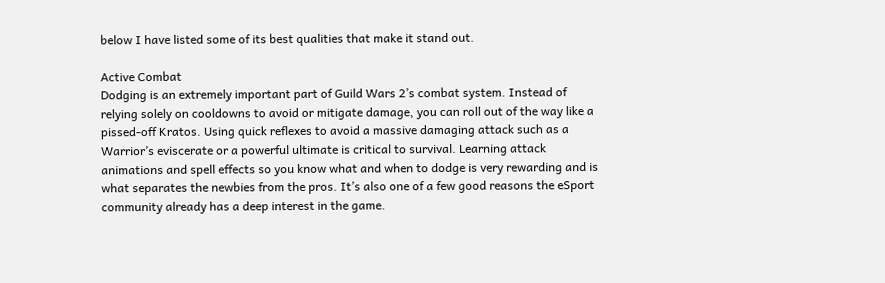below I have listed some of its best qualities that make it stand out.

Active Combat
Dodging is an extremely important part of Guild Wars 2’s combat system. Instead of relying solely on cooldowns to avoid or mitigate damage, you can roll out of the way like a pissed-off Kratos. Using quick reflexes to avoid a massive damaging attack such as a Warrior’s eviscerate or a powerful ultimate is critical to survival. Learning attack animations and spell effects so you know what and when to dodge is very rewarding and is what separates the newbies from the pros. It’s also one of a few good reasons the eSport community already has a deep interest in the game.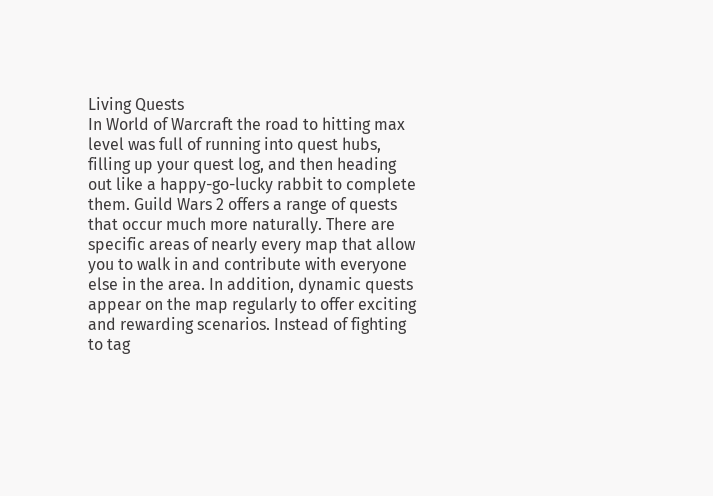Living Quests
In World of Warcraft the road to hitting max level was full of running into quest hubs, filling up your quest log, and then heading out like a happy-go-lucky rabbit to complete them. Guild Wars 2 offers a range of quests that occur much more naturally. There are specific areas of nearly every map that allow you to walk in and contribute with everyone else in the area. In addition, dynamic quests appear on the map regularly to offer exciting and rewarding scenarios. Instead of fighting to tag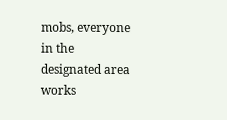mobs, everyone in the designated area works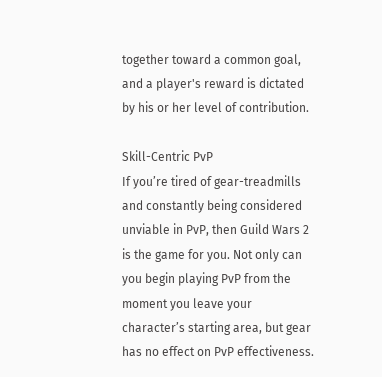together toward a common goal, and a player's reward is dictated by his or her level of contribution.

Skill-Centric PvP
If you’re tired of gear-treadmills and constantly being considered unviable in PvP, then Guild Wars 2 is the game for you. Not only can you begin playing PvP from the moment you leave your character’s starting area, but gear has no effect on PvP effectiveness.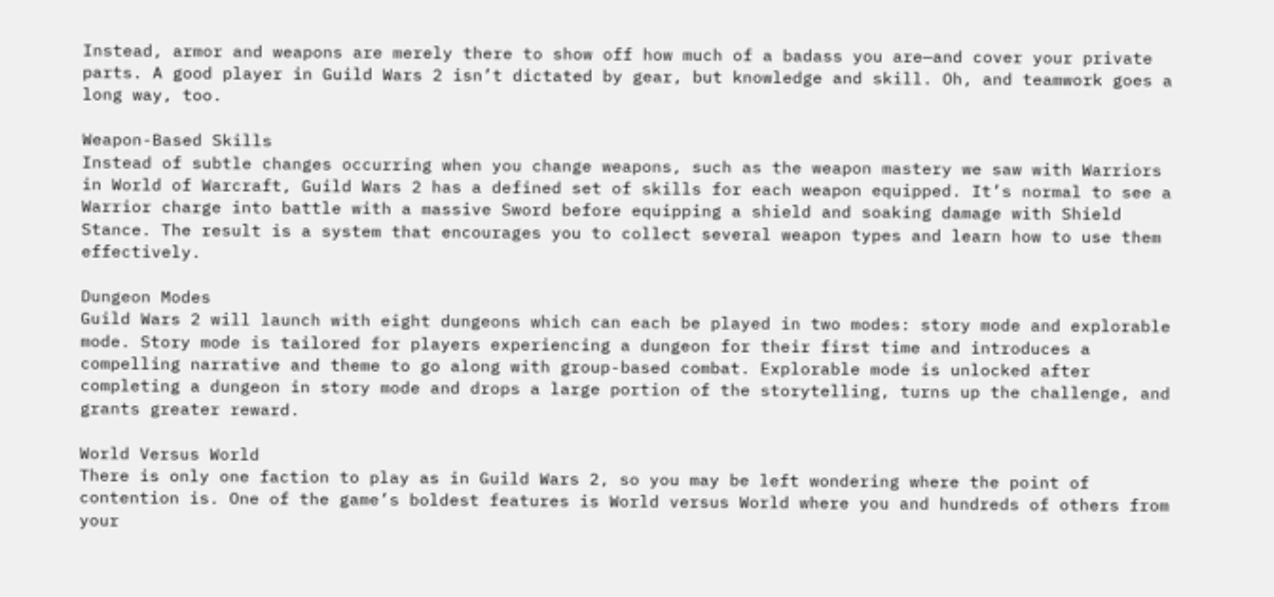Instead, armor and weapons are merely there to show off how much of a badass you are—and cover your private parts. A good player in Guild Wars 2 isn’t dictated by gear, but knowledge and skill. Oh, and teamwork goes a long way, too.

Weapon-Based Skills
Instead of subtle changes occurring when you change weapons, such as the weapon mastery we saw with Warriors in World of Warcraft, Guild Wars 2 has a defined set of skills for each weapon equipped. It’s normal to see a Warrior charge into battle with a massive Sword before equipping a shield and soaking damage with Shield Stance. The result is a system that encourages you to collect several weapon types and learn how to use them effectively.

Dungeon Modes
Guild Wars 2 will launch with eight dungeons which can each be played in two modes: story mode and explorable mode. Story mode is tailored for players experiencing a dungeon for their first time and introduces a compelling narrative and theme to go along with group-based combat. Explorable mode is unlocked after completing a dungeon in story mode and drops a large portion of the storytelling, turns up the challenge, and grants greater reward.

World Versus World
There is only one faction to play as in Guild Wars 2, so you may be left wondering where the point of contention is. One of the game’s boldest features is World versus World where you and hundreds of others from your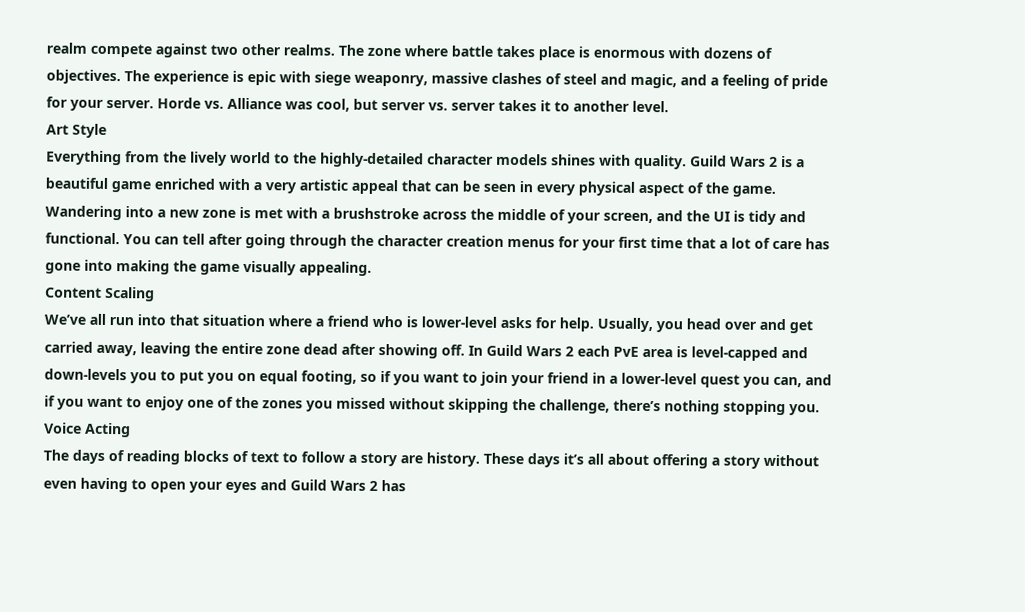realm compete against two other realms. The zone where battle takes place is enormous with dozens of objectives. The experience is epic with siege weaponry, massive clashes of steel and magic, and a feeling of pride for your server. Horde vs. Alliance was cool, but server vs. server takes it to another level.
Art Style
Everything from the lively world to the highly-detailed character models shines with quality. Guild Wars 2 is a beautiful game enriched with a very artistic appeal that can be seen in every physical aspect of the game. Wandering into a new zone is met with a brushstroke across the middle of your screen, and the UI is tidy and functional. You can tell after going through the character creation menus for your first time that a lot of care has gone into making the game visually appealing.
Content Scaling
We’ve all run into that situation where a friend who is lower-level asks for help. Usually, you head over and get carried away, leaving the entire zone dead after showing off. In Guild Wars 2 each PvE area is level-capped and down-levels you to put you on equal footing, so if you want to join your friend in a lower-level quest you can, and if you want to enjoy one of the zones you missed without skipping the challenge, there’s nothing stopping you.
Voice Acting
The days of reading blocks of text to follow a story are history. These days it’s all about offering a story without even having to open your eyes and Guild Wars 2 has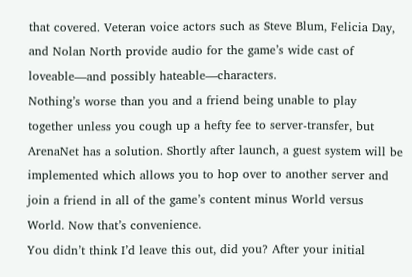that covered. Veteran voice actors such as Steve Blum, Felicia Day, and Nolan North provide audio for the game’s wide cast of loveable—and possibly hateable—characters.
Nothing’s worse than you and a friend being unable to play together unless you cough up a hefty fee to server-transfer, but ArenaNet has a solution. Shortly after launch, a guest system will be implemented which allows you to hop over to another server and join a friend in all of the game’s content minus World versus World. Now that’s convenience.
You didn’t think I’d leave this out, did you? After your initial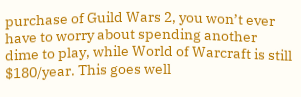purchase of Guild Wars 2, you won’t ever have to worry about spending another dime to play, while World of Warcraft is still $180/year. This goes well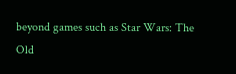beyond games such as Star Wars: The Old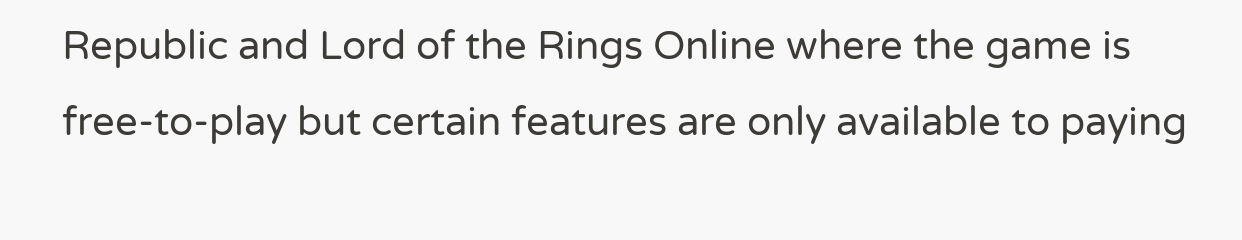Republic and Lord of the Rings Online where the game is free-to-play but certain features are only available to paying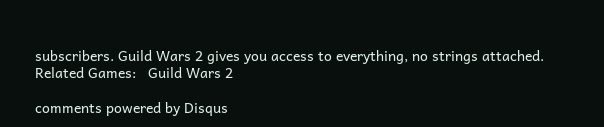subscribers. Guild Wars 2 gives you access to everything, no strings attached.
Related Games:   Guild Wars 2

comments powered by Disqus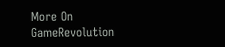More On GameRevolution